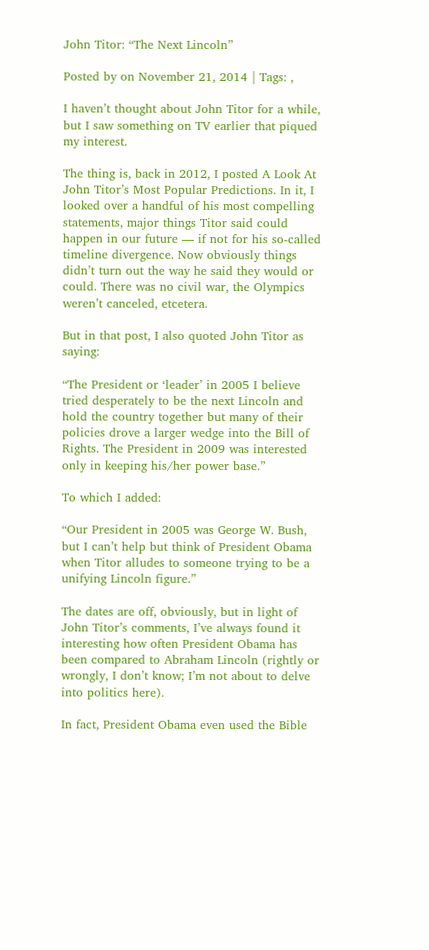John Titor: “The Next Lincoln”

Posted by on November 21, 2014 | Tags: ,

I haven’t thought about John Titor for a while, but I saw something on TV earlier that piqued my interest.

The thing is, back in 2012, I posted A Look At John Titor’s Most Popular Predictions. In it, I looked over a handful of his most compelling statements, major things Titor said could happen in our future — if not for his so-called timeline divergence. Now obviously things didn’t turn out the way he said they would or could. There was no civil war, the Olympics weren’t canceled, etcetera.

But in that post, I also quoted John Titor as saying:

“The President or ‘leader’ in 2005 I believe tried desperately to be the next Lincoln and hold the country together but many of their policies drove a larger wedge into the Bill of Rights. The President in 2009 was interested only in keeping his/her power base.”

To which I added:

“Our President in 2005 was George W. Bush, but I can’t help but think of President Obama when Titor alludes to someone trying to be a unifying Lincoln figure.”

The dates are off, obviously, but in light of John Titor’s comments, I’ve always found it interesting how often President Obama has been compared to Abraham Lincoln (rightly or wrongly, I don’t know; I’m not about to delve into politics here).

In fact, President Obama even used the Bible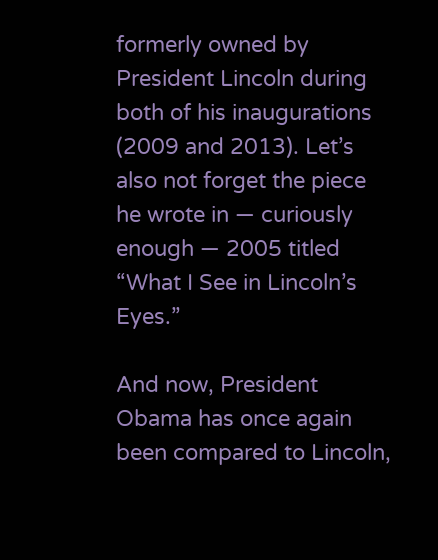formerly owned by President Lincoln during both of his inaugurations (2009 and 2013). Let’s also not forget the piece he wrote in — curiously enough — 2005 titled “What I See in Lincoln’s Eyes.”

And now, President Obama has once again been compared to Lincoln,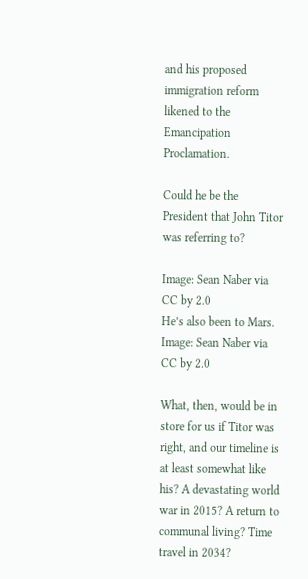and his proposed immigration reform likened to the Emancipation Proclamation.

Could he be the President that John Titor was referring to?

Image: Sean Naber via CC by 2.0
He’s also been to Mars. Image: Sean Naber via CC by 2.0

What, then, would be in store for us if Titor was right, and our timeline is at least somewhat like his? A devastating world war in 2015? A return to communal living? Time travel in 2034?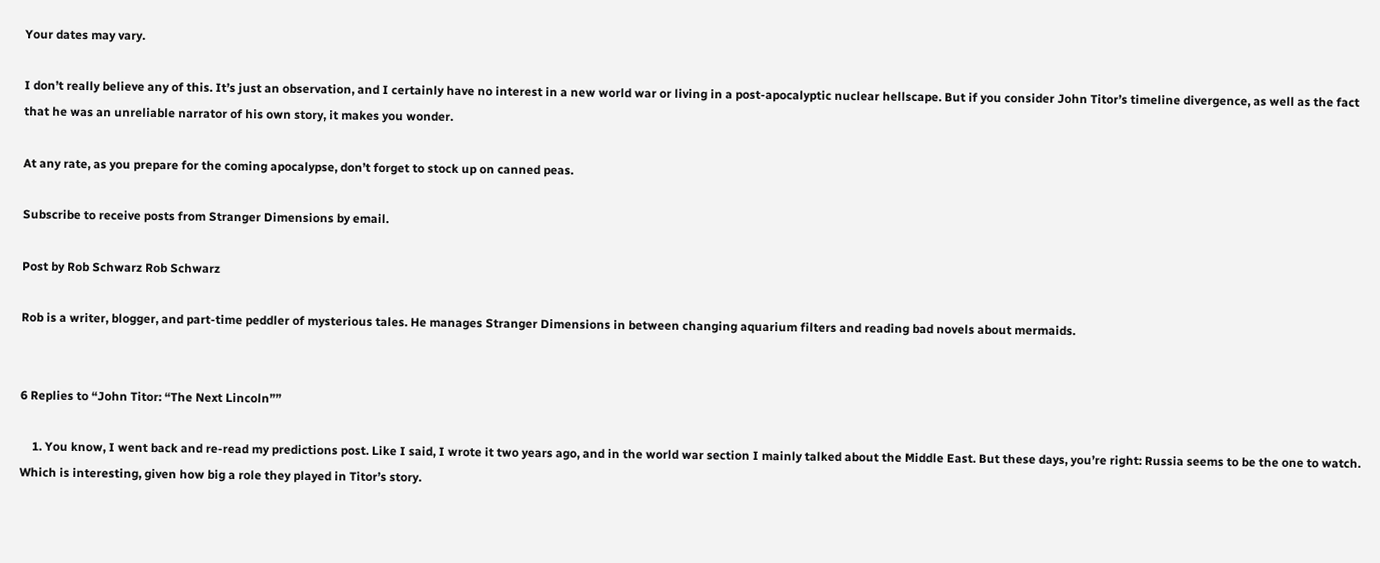Your dates may vary.

I don’t really believe any of this. It’s just an observation, and I certainly have no interest in a new world war or living in a post-apocalyptic nuclear hellscape. But if you consider John Titor’s timeline divergence, as well as the fact that he was an unreliable narrator of his own story, it makes you wonder.

At any rate, as you prepare for the coming apocalypse, don’t forget to stock up on canned peas.

Subscribe to receive posts from Stranger Dimensions by email.

Post by Rob Schwarz Rob Schwarz

Rob is a writer, blogger, and part-time peddler of mysterious tales. He manages Stranger Dimensions in between changing aquarium filters and reading bad novels about mermaids.


6 Replies to “John Titor: “The Next Lincoln””

    1. You know, I went back and re-read my predictions post. Like I said, I wrote it two years ago, and in the world war section I mainly talked about the Middle East. But these days, you’re right: Russia seems to be the one to watch. Which is interesting, given how big a role they played in Titor’s story.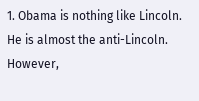1. Obama is nothing like Lincoln. He is almost the anti-Lincoln. However,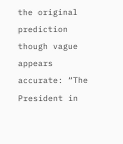the original prediction though vague appears accurate: “The President in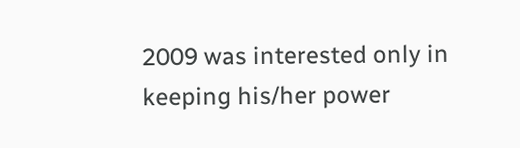2009 was interested only in keeping his/her power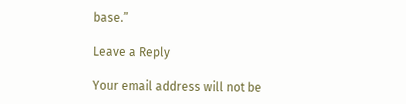base.”

Leave a Reply

Your email address will not be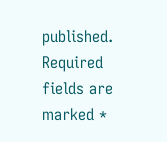published. Required fields are marked *